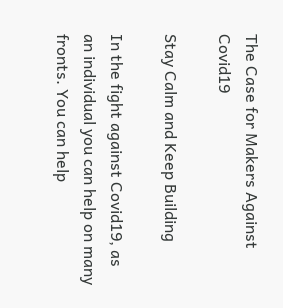The Case for Makers Against Covid19

Stay Calm and Keep Building

In the fight against Covid19, as an individual you can help on many fronts. You can help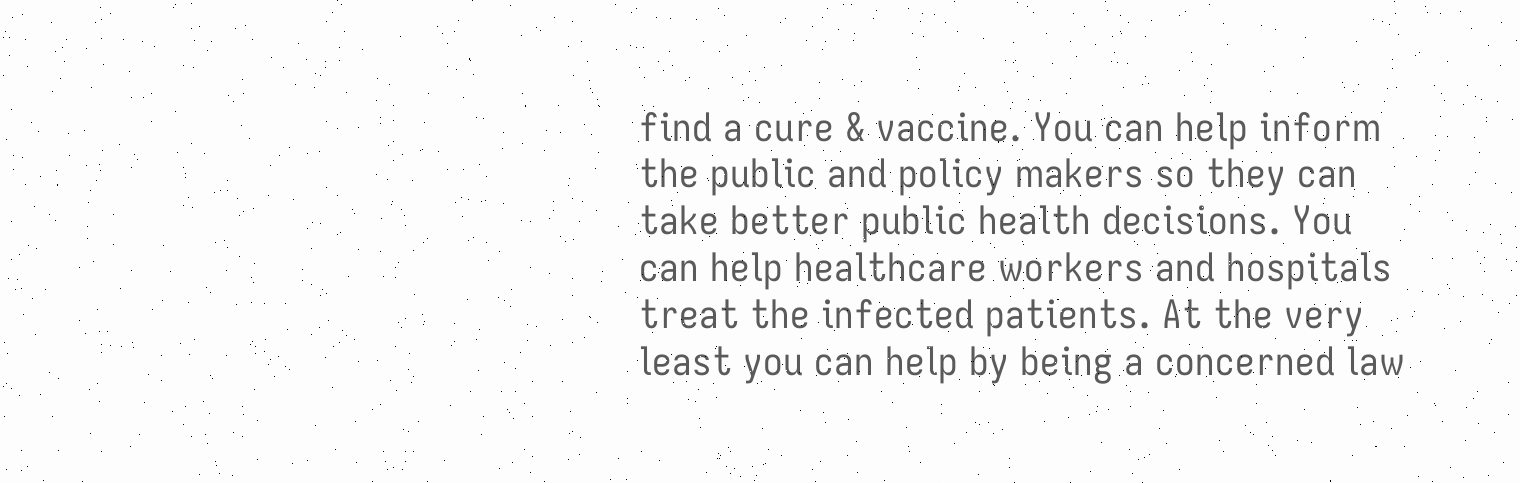find a cure & vaccine. You can help inform the public and policy makers so they can take better public health decisions. You can help healthcare workers and hospitals treat the infected patients. At the very least you can help by being a concerned law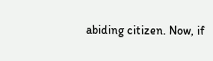abiding citizen. Now, if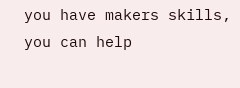you have makers skills, you can help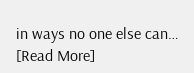in ways no one else can… [Read More]